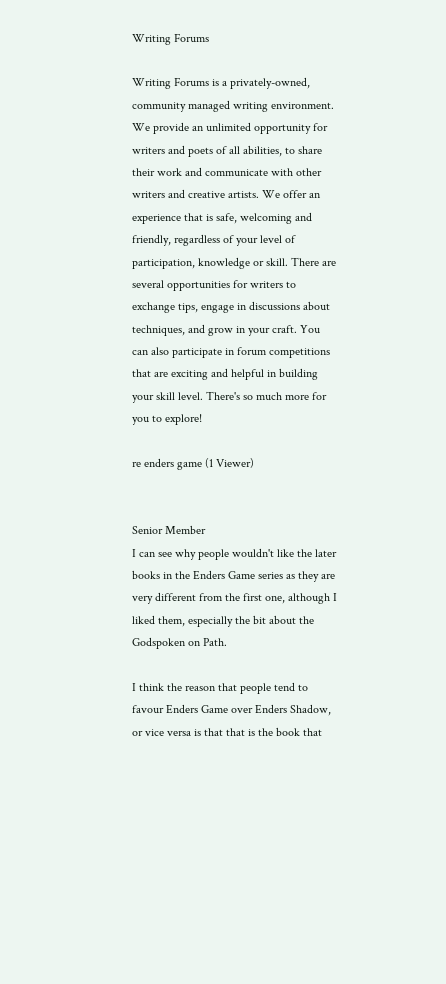Writing Forums

Writing Forums is a privately-owned, community managed writing environment. We provide an unlimited opportunity for writers and poets of all abilities, to share their work and communicate with other writers and creative artists. We offer an experience that is safe, welcoming and friendly, regardless of your level of participation, knowledge or skill. There are several opportunities for writers to exchange tips, engage in discussions about techniques, and grow in your craft. You can also participate in forum competitions that are exciting and helpful in building your skill level. There's so much more for you to explore!

re enders game (1 Viewer)


Senior Member
I can see why people wouldn't like the later books in the Enders Game series as they are very different from the first one, although I liked them, especially the bit about the Godspoken on Path.

I think the reason that people tend to favour Enders Game over Enders Shadow, or vice versa is that that is the book that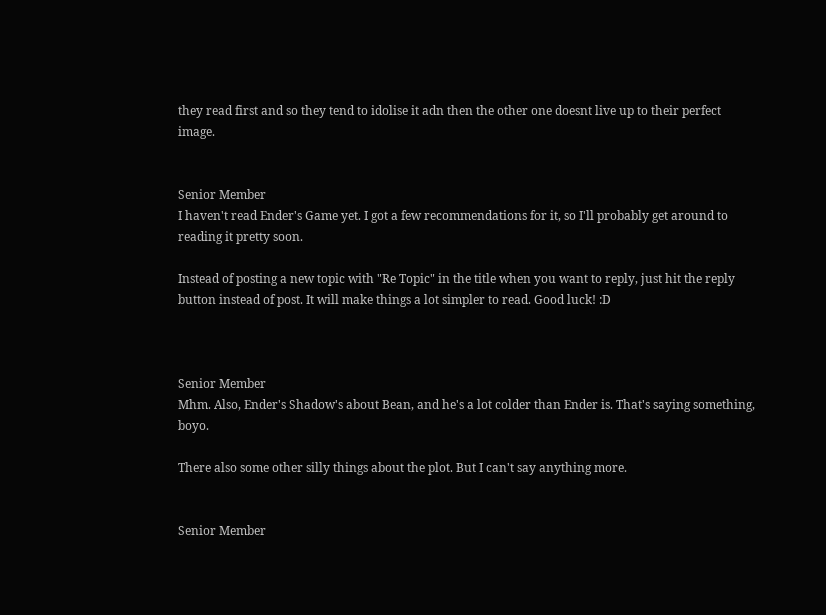they read first and so they tend to idolise it adn then the other one doesnt live up to their perfect image.


Senior Member
I haven't read Ender's Game yet. I got a few recommendations for it, so I'll probably get around to reading it pretty soon.

Instead of posting a new topic with "Re Topic" in the title when you want to reply, just hit the reply button instead of post. It will make things a lot simpler to read. Good luck! :D



Senior Member
Mhm. Also, Ender's Shadow's about Bean, and he's a lot colder than Ender is. That's saying something, boyo.

There also some other silly things about the plot. But I can't say anything more.


Senior Member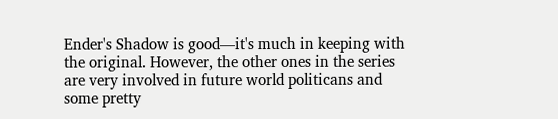Ender's Shadow is good—it's much in keeping with the original. However, the other ones in the series are very involved in future world politicans and some pretty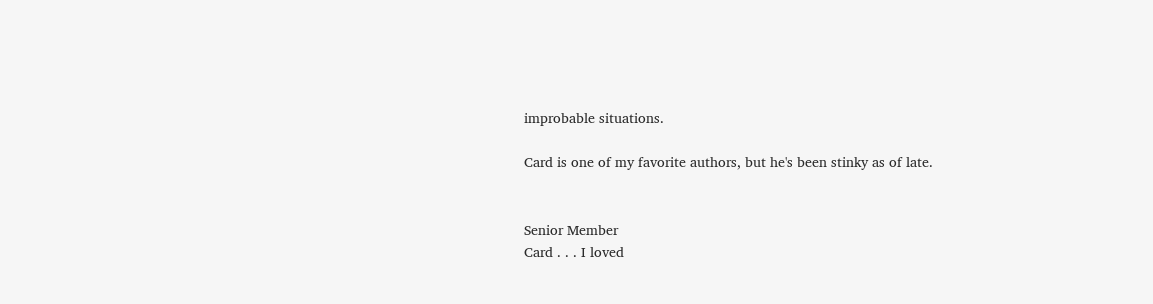improbable situations.

Card is one of my favorite authors, but he's been stinky as of late.


Senior Member
Card . . . I loved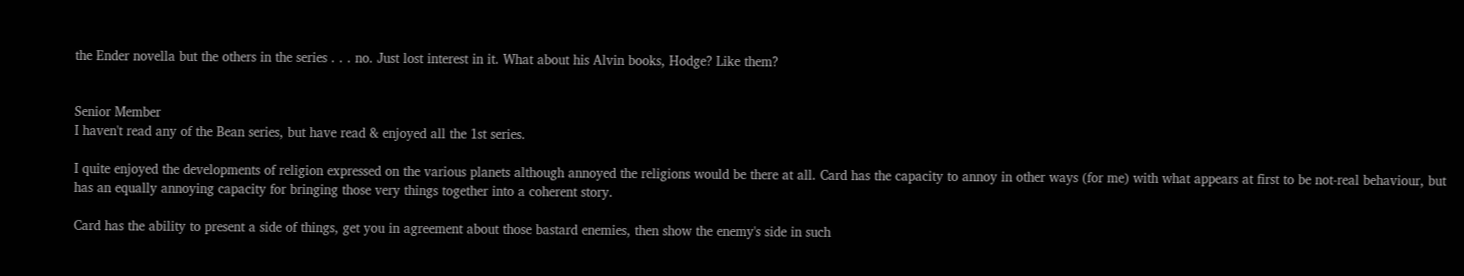the Ender novella but the others in the series . . . no. Just lost interest in it. What about his Alvin books, Hodge? Like them?


Senior Member
I haven't read any of the Bean series, but have read & enjoyed all the 1st series.

I quite enjoyed the developments of religion expressed on the various planets although annoyed the religions would be there at all. Card has the capacity to annoy in other ways (for me) with what appears at first to be not-real behaviour, but has an equally annoying capacity for bringing those very things together into a coherent story.

Card has the ability to present a side of things, get you in agreement about those bastard enemies, then show the enemy's side in such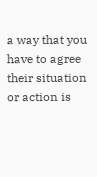a way that you have to agree their situation or action is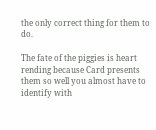the only correct thing for them to do.

The fate of the piggies is heart rending because Card presents them so well you almost have to identify with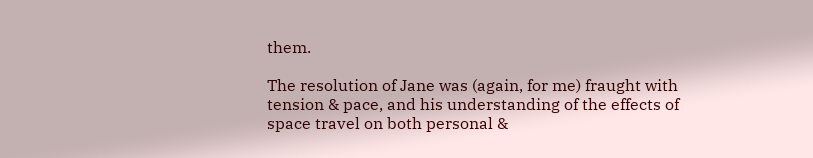them.

The resolution of Jane was (again, for me) fraught with tension & pace, and his understanding of the effects of space travel on both personal &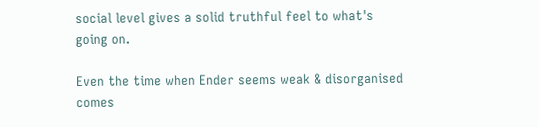social level gives a solid truthful feel to what's going on.

Even the time when Ender seems weak & disorganised comes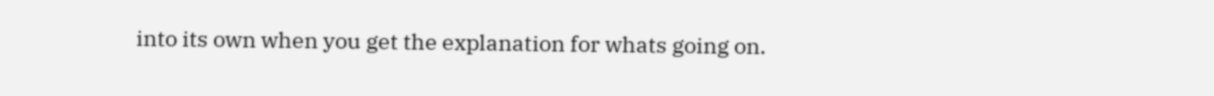into its own when you get the explanation for whats going on.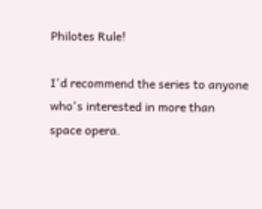Philotes Rule!

I'd recommend the series to anyone who's interested in more than space opera.